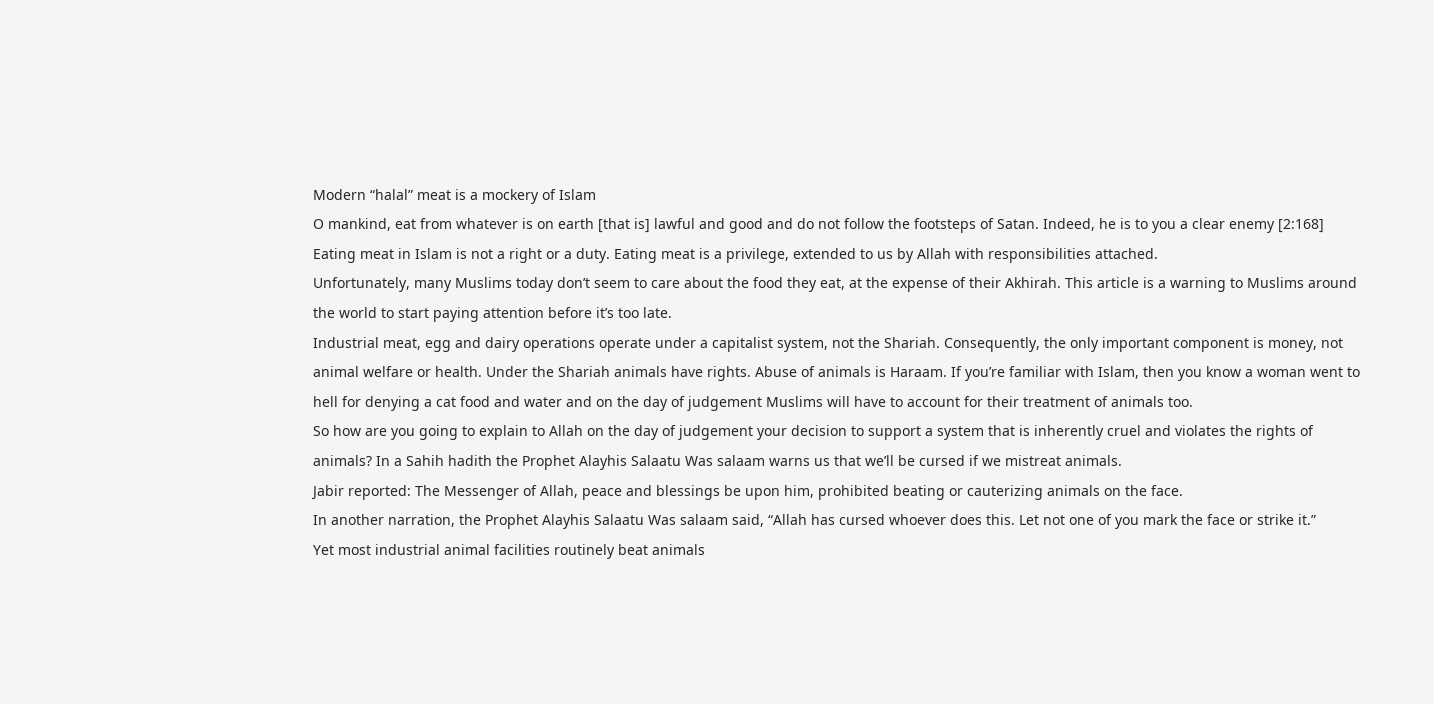Modern “halal” meat is a mockery of Islam
O mankind, eat from whatever is on earth [that is] lawful and good and do not follow the footsteps of Satan. Indeed, he is to you a clear enemy [2:168]
Eating meat in Islam is not a right or a duty. Eating meat is a privilege, extended to us by Allah with responsibilities attached.
Unfortunately, many Muslims today don’t seem to care about the food they eat, at the expense of their Akhirah. This article is a warning to Muslims around the world to start paying attention before it’s too late.
Industrial meat, egg and dairy operations operate under a capitalist system, not the Shariah. Consequently, the only important component is money, not animal welfare or health. Under the Shariah animals have rights. Abuse of animals is Haraam. If you’re familiar with Islam, then you know a woman went to hell for denying a cat food and water and on the day of judgement Muslims will have to account for their treatment of animals too.
So how are you going to explain to Allah on the day of judgement your decision to support a system that is inherently cruel and violates the rights of animals? In a Sahih hadith the Prophet Alayhis Salaatu Was salaam warns us that we’ll be cursed if we mistreat animals.
Jabir reported: The Messenger of Allah, peace and blessings be upon him, prohibited beating or cauterizing animals on the face.
In another narration, the Prophet Alayhis Salaatu Was salaam said, “Allah has cursed whoever does this. Let not one of you mark the face or strike it.”
Yet most industrial animal facilities routinely beat animals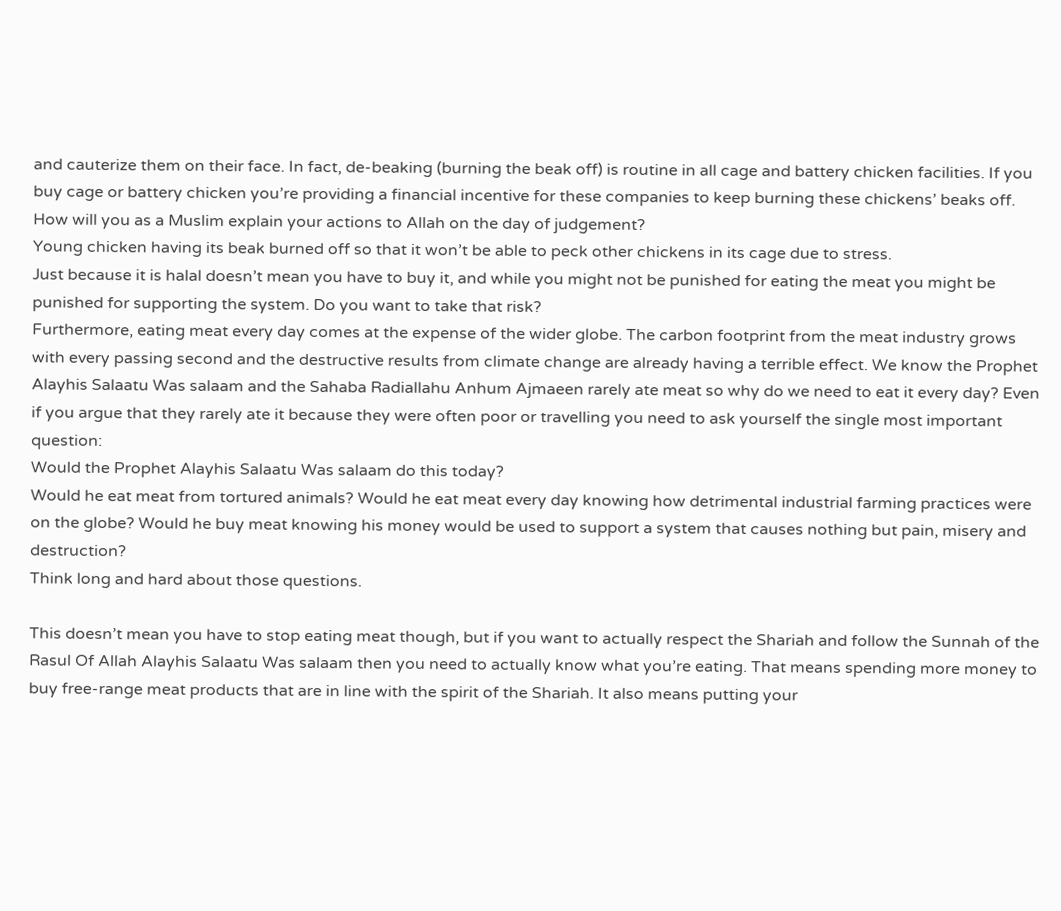and cauterize them on their face. In fact, de-beaking (burning the beak off) is routine in all cage and battery chicken facilities. If you buy cage or battery chicken you’re providing a financial incentive for these companies to keep burning these chickens’ beaks off. How will you as a Muslim explain your actions to Allah on the day of judgement?
Young chicken having its beak burned off so that it won’t be able to peck other chickens in its cage due to stress.
Just because it is halal doesn’t mean you have to buy it, and while you might not be punished for eating the meat you might be punished for supporting the system. Do you want to take that risk?
Furthermore, eating meat every day comes at the expense of the wider globe. The carbon footprint from the meat industry grows with every passing second and the destructive results from climate change are already having a terrible effect. We know the Prophet Alayhis Salaatu Was salaam and the Sahaba Radiallahu Anhum Ajmaeen rarely ate meat so why do we need to eat it every day? Even if you argue that they rarely ate it because they were often poor or travelling you need to ask yourself the single most important question:
Would the Prophet Alayhis Salaatu Was salaam do this today?
Would he eat meat from tortured animals? Would he eat meat every day knowing how detrimental industrial farming practices were on the globe? Would he buy meat knowing his money would be used to support a system that causes nothing but pain, misery and destruction?
Think long and hard about those questions.

This doesn’t mean you have to stop eating meat though, but if you want to actually respect the Shariah and follow the Sunnah of the Rasul Of Allah Alayhis Salaatu Was salaam then you need to actually know what you’re eating. That means spending more money to buy free-range meat products that are in line with the spirit of the Shariah. It also means putting your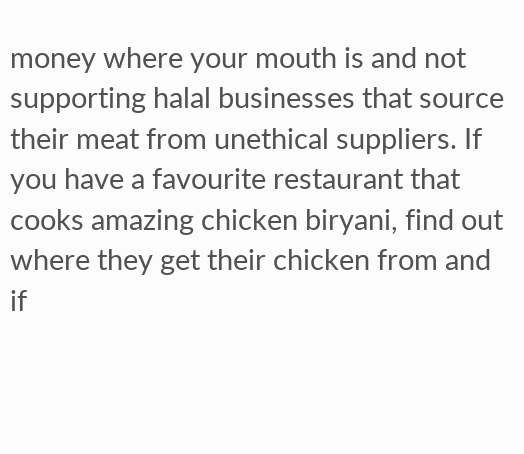money where your mouth is and not supporting halal businesses that source their meat from unethical suppliers. If you have a favourite restaurant that cooks amazing chicken biryani, find out where they get their chicken from and if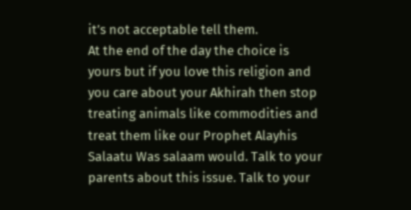it’s not acceptable tell them.
At the end of the day the choice is yours but if you love this religion and you care about your Akhirah then stop treating animals like commodities and treat them like our Prophet Alayhis Salaatu Was salaam would. Talk to your parents about this issue. Talk to your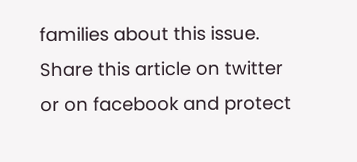families about this issue. Share this article on twitter or on facebook and protect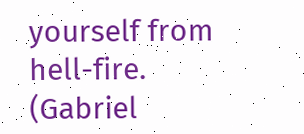yourself from hell-fire.
(Gabriel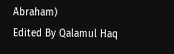Abraham)
Edited By Qalamul Haq